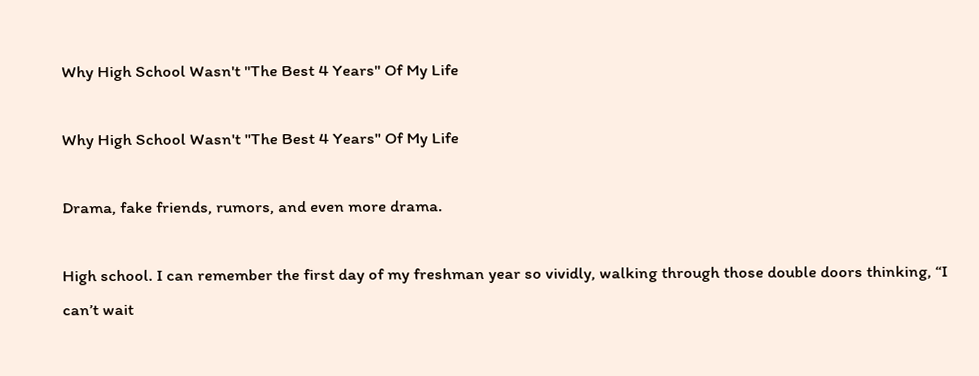Why High School Wasn't "The Best 4 Years" Of My Life

Why High School Wasn't "The Best 4 Years" Of My Life

Drama, fake friends, rumors, and even more drama.

High school. I can remember the first day of my freshman year so vividly, walking through those double doors thinking, “I can’t wait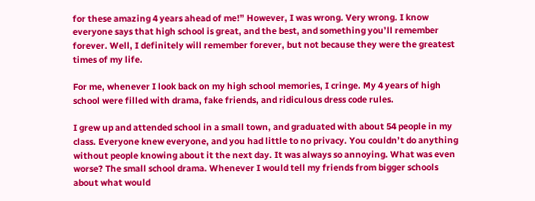for these amazing 4 years ahead of me!” However, I was wrong. Very wrong. I know everyone says that high school is great, and the best, and something you’ll remember forever. Well, I definitely will remember forever, but not because they were the greatest times of my life.

For me, whenever I look back on my high school memories, I cringe. My 4 years of high school were filled with drama, fake friends, and ridiculous dress code rules.

I grew up and attended school in a small town, and graduated with about 54 people in my class. Everyone knew everyone, and you had little to no privacy. You couldn’t do anything without people knowing about it the next day. It was always so annoying. What was even worse? The small school drama. Whenever I would tell my friends from bigger schools about what would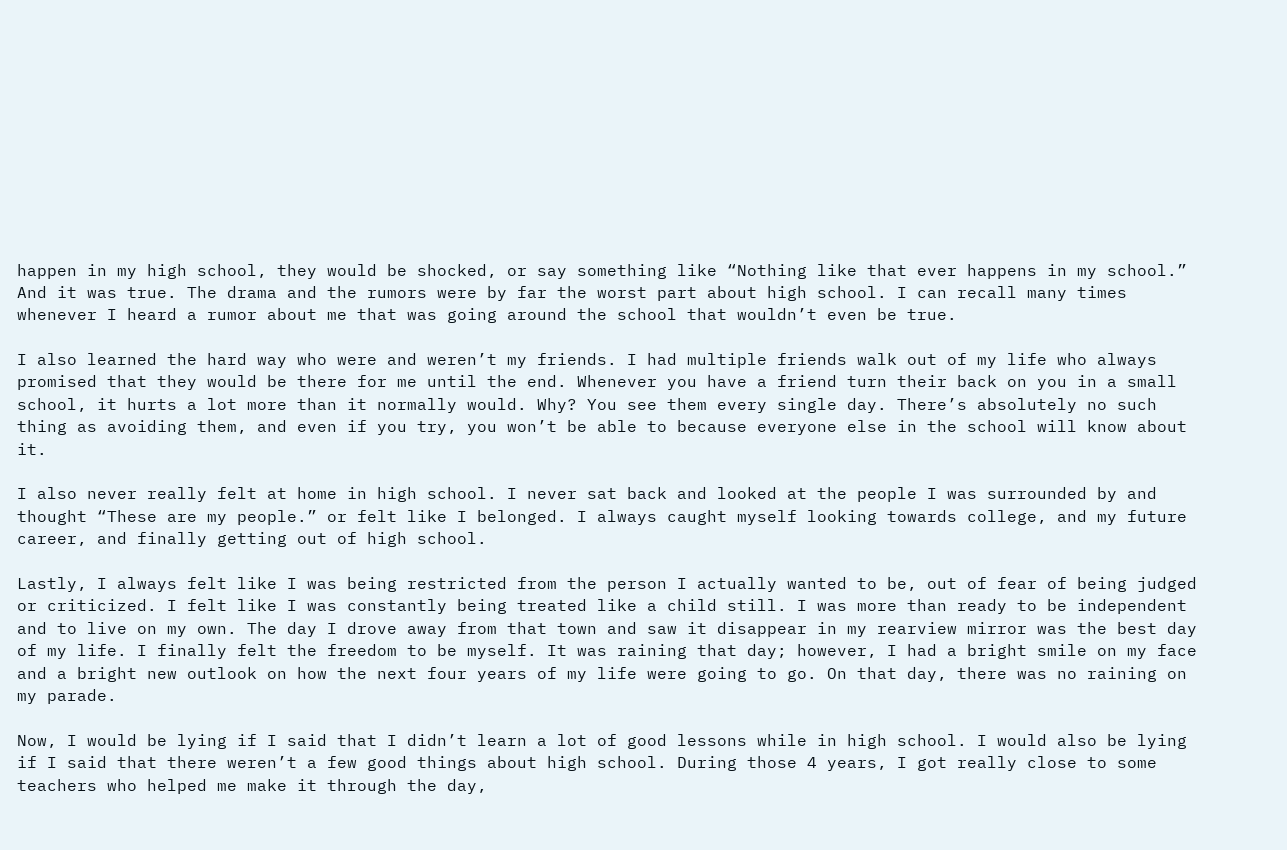happen in my high school, they would be shocked, or say something like “Nothing like that ever happens in my school.” And it was true. The drama and the rumors were by far the worst part about high school. I can recall many times whenever I heard a rumor about me that was going around the school that wouldn’t even be true.

I also learned the hard way who were and weren’t my friends. I had multiple friends walk out of my life who always promised that they would be there for me until the end. Whenever you have a friend turn their back on you in a small school, it hurts a lot more than it normally would. Why? You see them every single day. There’s absolutely no such thing as avoiding them, and even if you try, you won’t be able to because everyone else in the school will know about it.

I also never really felt at home in high school. I never sat back and looked at the people I was surrounded by and thought “These are my people.” or felt like I belonged. I always caught myself looking towards college, and my future career, and finally getting out of high school.

Lastly, I always felt like I was being restricted from the person I actually wanted to be, out of fear of being judged or criticized. I felt like I was constantly being treated like a child still. I was more than ready to be independent and to live on my own. The day I drove away from that town and saw it disappear in my rearview mirror was the best day of my life. I finally felt the freedom to be myself. It was raining that day; however, I had a bright smile on my face and a bright new outlook on how the next four years of my life were going to go. On that day, there was no raining on my parade.

Now, I would be lying if I said that I didn’t learn a lot of good lessons while in high school. I would also be lying if I said that there weren’t a few good things about high school. During those 4 years, I got really close to some teachers who helped me make it through the day,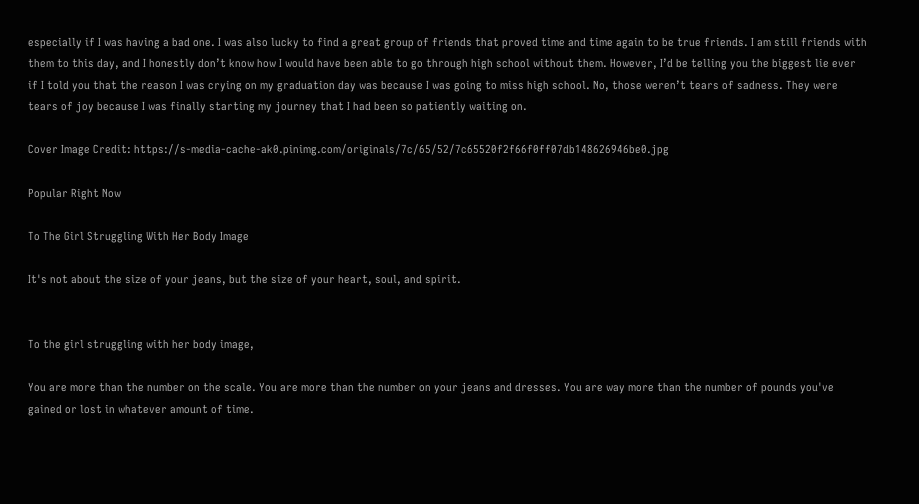especially if I was having a bad one. I was also lucky to find a great group of friends that proved time and time again to be true friends. I am still friends with them to this day, and I honestly don’t know how I would have been able to go through high school without them. However, I’d be telling you the biggest lie ever if I told you that the reason I was crying on my graduation day was because I was going to miss high school. No, those weren’t tears of sadness. They were tears of joy because I was finally starting my journey that I had been so patiently waiting on.

Cover Image Credit: https://s-media-cache-ak0.pinimg.com/originals/7c/65/52/7c65520f2f66f0ff07db148626946be0.jpg

Popular Right Now

To The Girl Struggling With Her Body Image

It's not about the size of your jeans, but the size of your heart, soul, and spirit.


To the girl struggling with her body image,

You are more than the number on the scale. You are more than the number on your jeans and dresses. You are way more than the number of pounds you've gained or lost in whatever amount of time.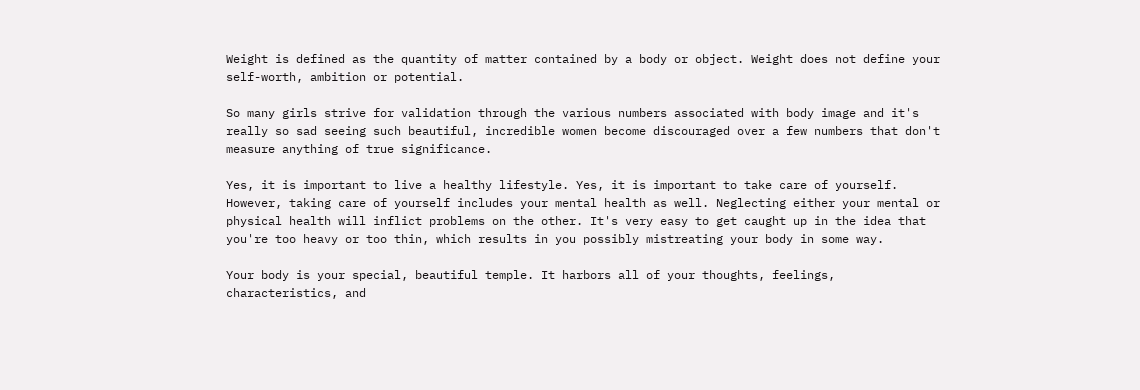Weight is defined as the quantity of matter contained by a body or object. Weight does not define your self-worth, ambition or potential.

So many girls strive for validation through the various numbers associated with body image and it's really so sad seeing such beautiful, incredible women become discouraged over a few numbers that don't measure anything of true significance.

Yes, it is important to live a healthy lifestyle. Yes, it is important to take care of yourself. However, taking care of yourself includes your mental health as well. Neglecting either your mental or physical health will inflict problems on the other. It's very easy to get caught up in the idea that you're too heavy or too thin, which results in you possibly mistreating your body in some way.

Your body is your special, beautiful temple. It harbors all of your thoughts, feelings, characteristics, and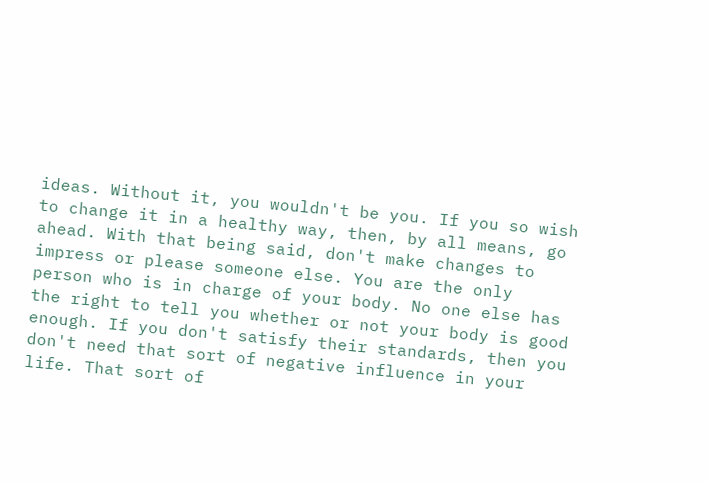ideas. Without it, you wouldn't be you. If you so wish to change it in a healthy way, then, by all means, go ahead. With that being said, don't make changes to impress or please someone else. You are the only person who is in charge of your body. No one else has the right to tell you whether or not your body is good enough. If you don't satisfy their standards, then you don't need that sort of negative influence in your life. That sort of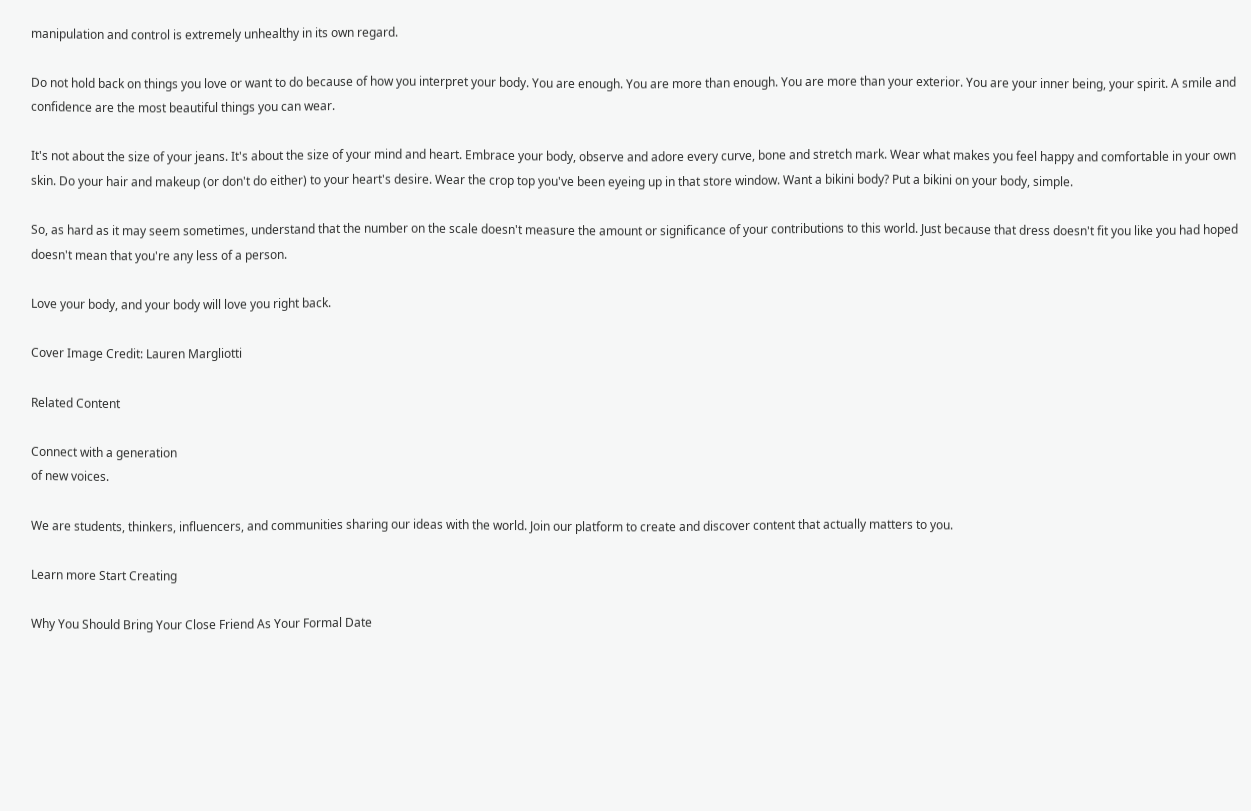manipulation and control is extremely unhealthy in its own regard.

Do not hold back on things you love or want to do because of how you interpret your body. You are enough. You are more than enough. You are more than your exterior. You are your inner being, your spirit. A smile and confidence are the most beautiful things you can wear.

It's not about the size of your jeans. It's about the size of your mind and heart. Embrace your body, observe and adore every curve, bone and stretch mark. Wear what makes you feel happy and comfortable in your own skin. Do your hair and makeup (or don't do either) to your heart's desire. Wear the crop top you've been eyeing up in that store window. Want a bikini body? Put a bikini on your body, simple.

So, as hard as it may seem sometimes, understand that the number on the scale doesn't measure the amount or significance of your contributions to this world. Just because that dress doesn't fit you like you had hoped doesn't mean that you're any less of a person.

Love your body, and your body will love you right back.

Cover Image Credit: Lauren Margliotti

Related Content

Connect with a generation
of new voices.

We are students, thinkers, influencers, and communities sharing our ideas with the world. Join our platform to create and discover content that actually matters to you.

Learn more Start Creating

Why You Should Bring Your Close Friend As Your Formal Date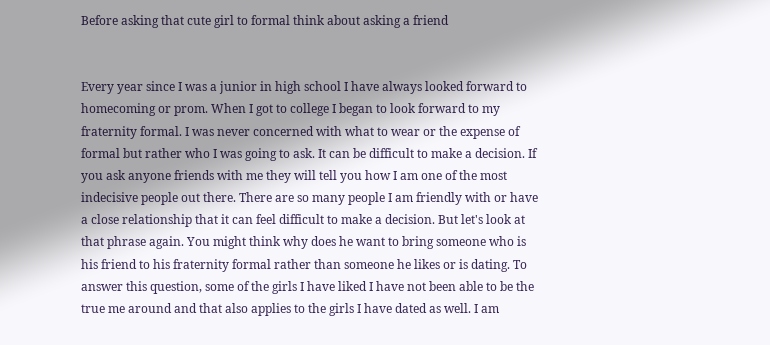Before asking that cute girl to formal think about asking a friend


Every year since I was a junior in high school I have always looked forward to homecoming or prom. When I got to college I began to look forward to my fraternity formal. I was never concerned with what to wear or the expense of formal but rather who I was going to ask. It can be difficult to make a decision. If you ask anyone friends with me they will tell you how I am one of the most indecisive people out there. There are so many people I am friendly with or have a close relationship that it can feel difficult to make a decision. But let's look at that phrase again. You might think why does he want to bring someone who is his friend to his fraternity formal rather than someone he likes or is dating. To answer this question, some of the girls I have liked I have not been able to be the true me around and that also applies to the girls I have dated as well. I am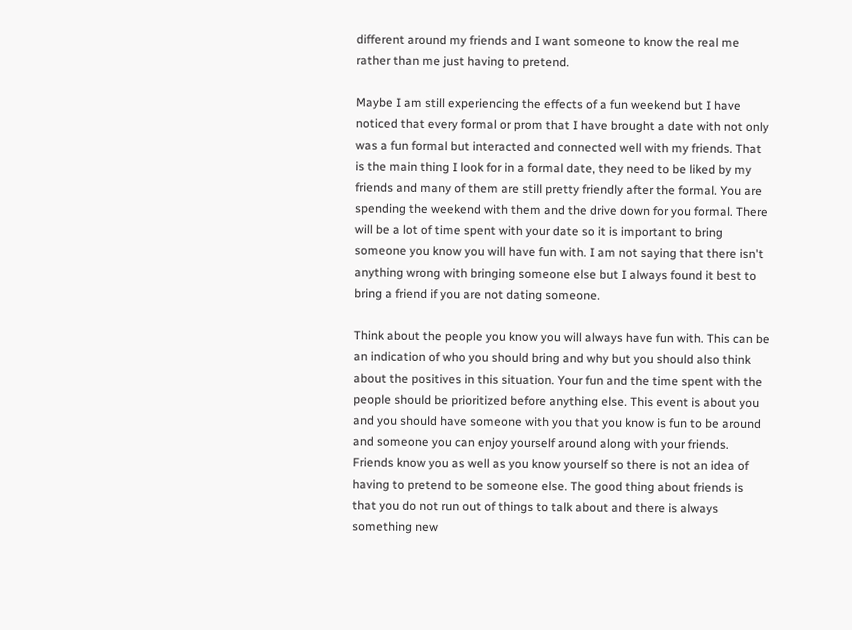different around my friends and I want someone to know the real me rather than me just having to pretend.

Maybe I am still experiencing the effects of a fun weekend but I have noticed that every formal or prom that I have brought a date with not only was a fun formal but interacted and connected well with my friends. That is the main thing I look for in a formal date, they need to be liked by my friends and many of them are still pretty friendly after the formal. You are spending the weekend with them and the drive down for you formal. There will be a lot of time spent with your date so it is important to bring someone you know you will have fun with. I am not saying that there isn't anything wrong with bringing someone else but I always found it best to bring a friend if you are not dating someone.

Think about the people you know you will always have fun with. This can be an indication of who you should bring and why but you should also think about the positives in this situation. Your fun and the time spent with the people should be prioritized before anything else. This event is about you and you should have someone with you that you know is fun to be around and someone you can enjoy yourself around along with your friends. Friends know you as well as you know yourself so there is not an idea of having to pretend to be someone else. The good thing about friends is that you do not run out of things to talk about and there is always something new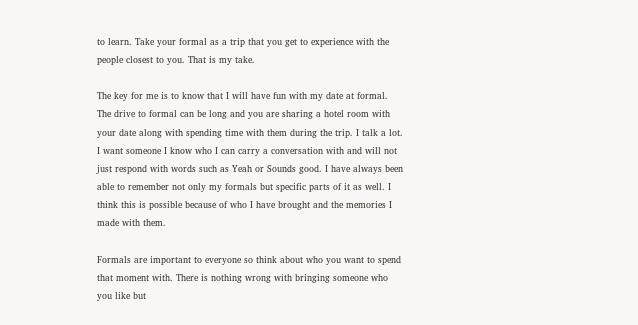to learn. Take your formal as a trip that you get to experience with the people closest to you. That is my take.

The key for me is to know that I will have fun with my date at formal. The drive to formal can be long and you are sharing a hotel room with your date along with spending time with them during the trip. I talk a lot. I want someone I know who I can carry a conversation with and will not just respond with words such as Yeah or Sounds good. I have always been able to remember not only my formals but specific parts of it as well. I think this is possible because of who I have brought and the memories I made with them.

Formals are important to everyone so think about who you want to spend that moment with. There is nothing wrong with bringing someone who you like but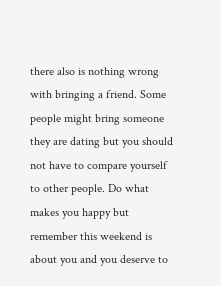there also is nothing wrong with bringing a friend. Some people might bring someone they are dating but you should not have to compare yourself to other people. Do what makes you happy but remember this weekend is about you and you deserve to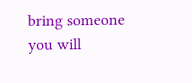bring someone you will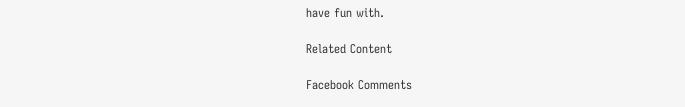have fun with.

Related Content

Facebook Comments